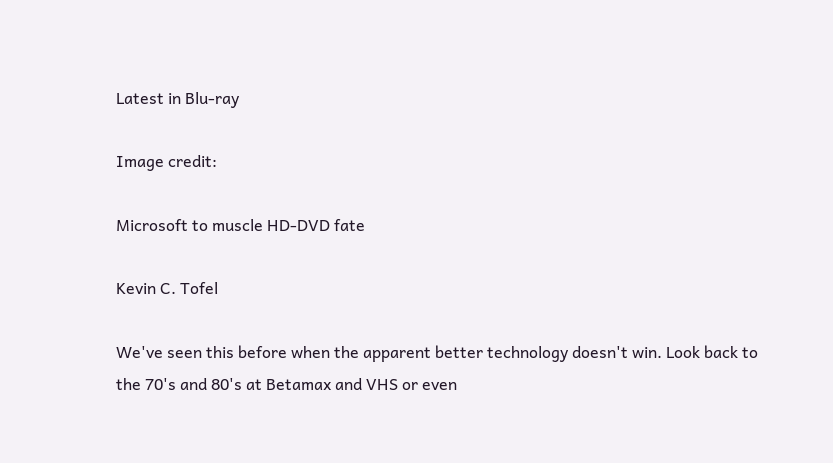Latest in Blu-ray

Image credit:

Microsoft to muscle HD-DVD fate

Kevin C. Tofel

We've seen this before when the apparent better technology doesn't win. Look back to the 70's and 80's at Betamax and VHS or even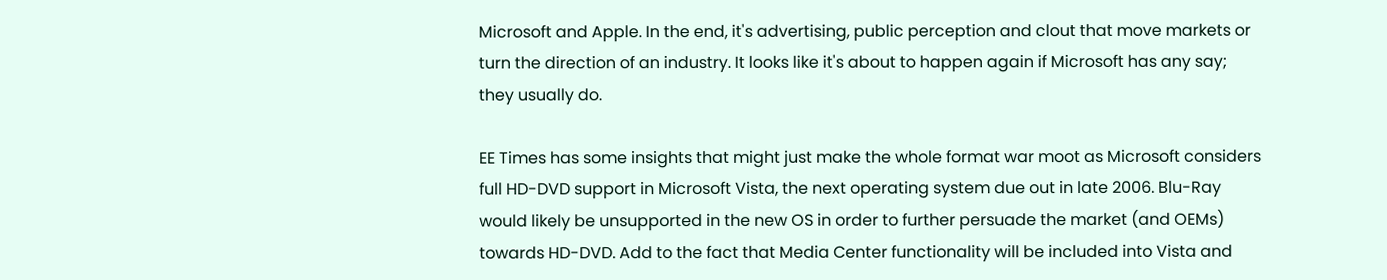Microsoft and Apple. In the end, it's advertising, public perception and clout that move markets or turn the direction of an industry. It looks like it's about to happen again if Microsoft has any say; they usually do.

EE Times has some insights that might just make the whole format war moot as Microsoft considers full HD-DVD support in Microsoft Vista, the next operating system due out in late 2006. Blu-Ray would likely be unsupported in the new OS in order to further persuade the market (and OEMs) towards HD-DVD. Add to the fact that Media Center functionality will be included into Vista and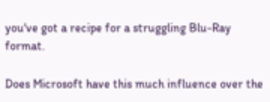you've got a recipe for a struggling Blu-Ray format.

Does Microsoft have this much influence over the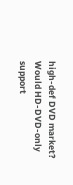high-def DVD market? Would HD-DVD-only support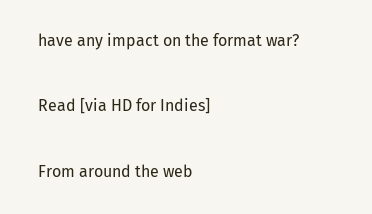have any impact on the format war?

Read [via HD for Indies]

From around the web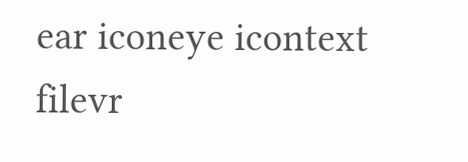ear iconeye icontext filevr